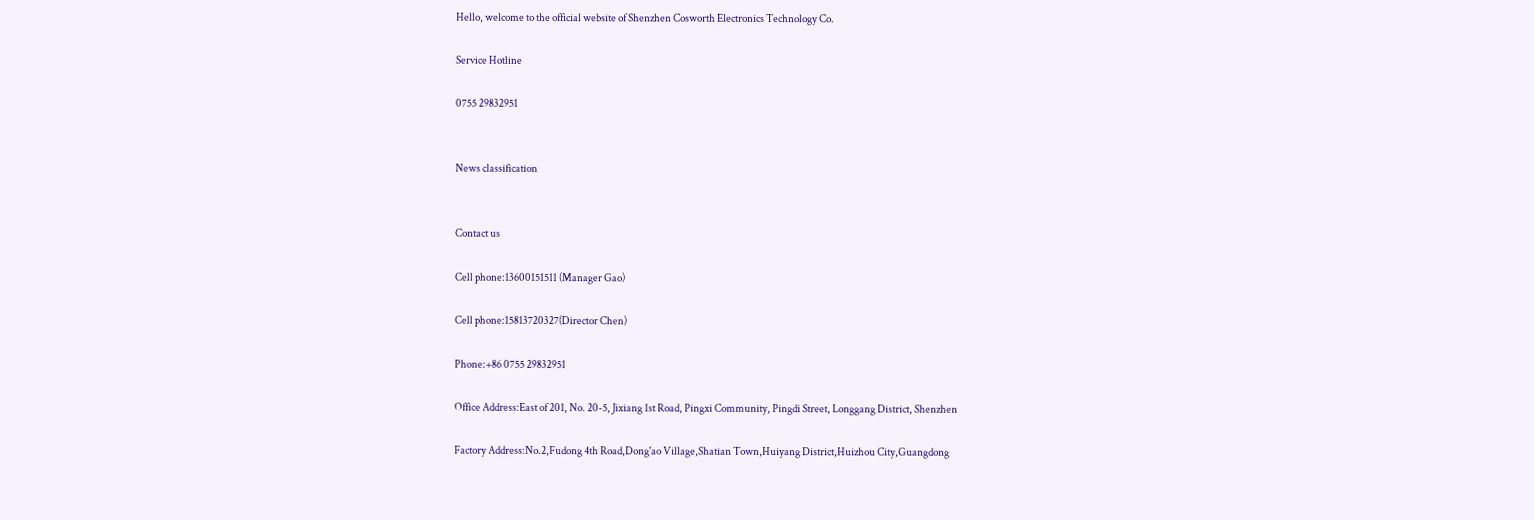Hello, welcome to the official website of Shenzhen Cosworth Electronics Technology Co.

Service Hotline

0755 29832951


News classification


Contact us

Cell phone:13600151511 (Manager Gao)

Cell phone:15813720327(Director Chen)

Phone:+86 0755 29832951

Office Address:East of 201, No. 20-5, Jixiang 1st Road, Pingxi Community, Pingdi Street, Longgang District, Shenzhen

Factory Address:No.2,Fudong 4th Road,Dong'ao Village,Shatian Town,Huiyang District,Huizhou City,Guangdong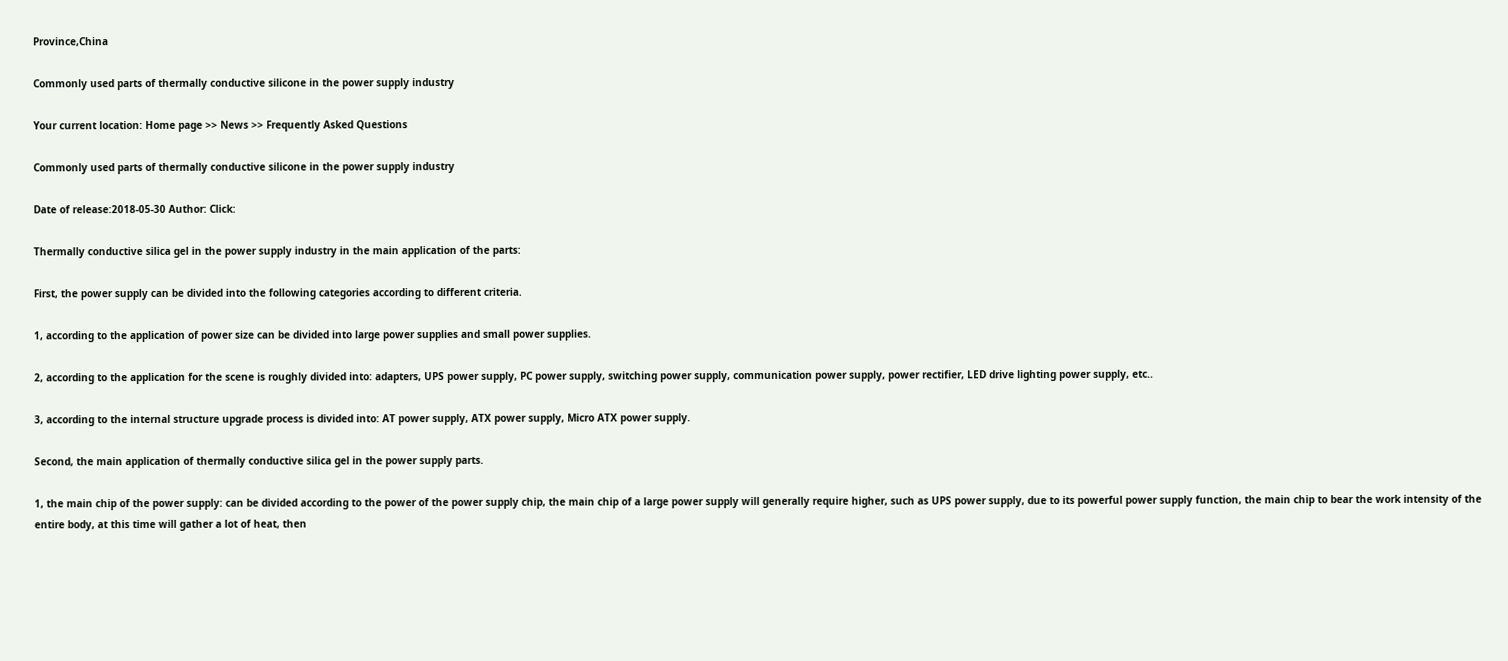Province,China

Commonly used parts of thermally conductive silicone in the power supply industry

Your current location: Home page >> News >> Frequently Asked Questions

Commonly used parts of thermally conductive silicone in the power supply industry

Date of release:2018-05-30 Author: Click:

Thermally conductive silica gel in the power supply industry in the main application of the parts:

First, the power supply can be divided into the following categories according to different criteria.

1, according to the application of power size can be divided into large power supplies and small power supplies.

2, according to the application for the scene is roughly divided into: adapters, UPS power supply, PC power supply, switching power supply, communication power supply, power rectifier, LED drive lighting power supply, etc..

3, according to the internal structure upgrade process is divided into: AT power supply, ATX power supply, Micro ATX power supply.

Second, the main application of thermally conductive silica gel in the power supply parts.

1, the main chip of the power supply: can be divided according to the power of the power supply chip, the main chip of a large power supply will generally require higher, such as UPS power supply, due to its powerful power supply function, the main chip to bear the work intensity of the entire body, at this time will gather a lot of heat, then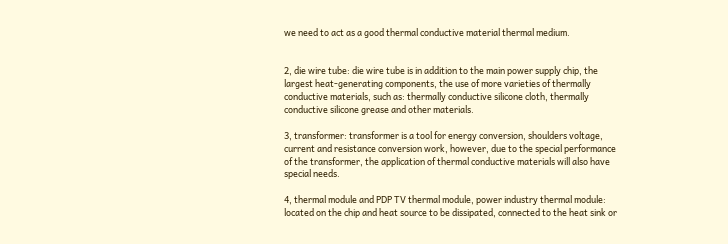we need to act as a good thermal conductive material thermal medium.


2, die wire tube: die wire tube is in addition to the main power supply chip, the largest heat-generating components, the use of more varieties of thermally conductive materials, such as: thermally conductive silicone cloth, thermally conductive silicone grease and other materials.

3, transformer: transformer is a tool for energy conversion, shoulders voltage, current and resistance conversion work, however, due to the special performance of the transformer, the application of thermal conductive materials will also have special needs.

4, thermal module and PDP TV thermal module, power industry thermal module: located on the chip and heat source to be dissipated, connected to the heat sink or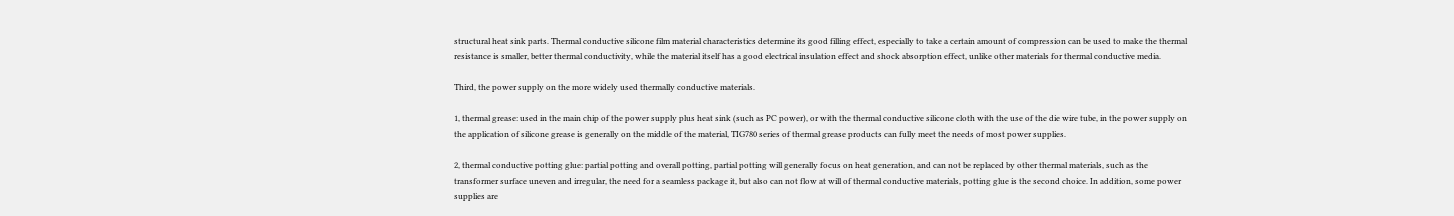structural heat sink parts. Thermal conductive silicone film material characteristics determine its good filling effect, especially to take a certain amount of compression can be used to make the thermal resistance is smaller, better thermal conductivity, while the material itself has a good electrical insulation effect and shock absorption effect, unlike other materials for thermal conductive media.

Third, the power supply on the more widely used thermally conductive materials.

1, thermal grease: used in the main chip of the power supply plus heat sink (such as PC power), or with the thermal conductive silicone cloth with the use of the die wire tube, in the power supply on the application of silicone grease is generally on the middle of the material, TIG780 series of thermal grease products can fully meet the needs of most power supplies.

2, thermal conductive potting glue: partial potting and overall potting, partial potting will generally focus on heat generation, and can not be replaced by other thermal materials, such as the transformer surface uneven and irregular, the need for a seamless package it, but also can not flow at will of thermal conductive materials, potting glue is the second choice. In addition, some power supplies are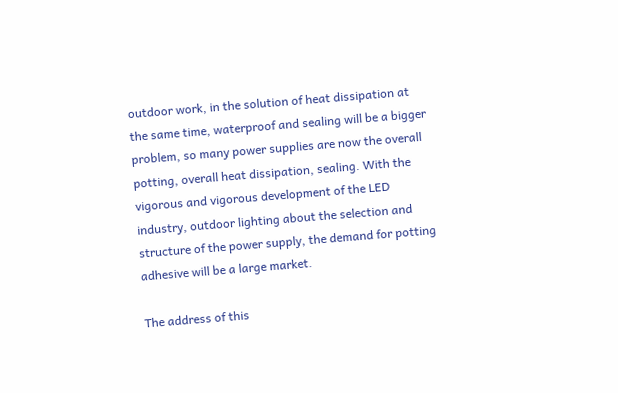outdoor work, in the solution of heat dissipation at the same time, waterproof and sealing will be a bigger problem, so many power supplies are now the overall potting, overall heat dissipation, sealing. With the vigorous and vigorous development of the LED industry, outdoor lighting about the selection and structure of the power supply, the demand for potting adhesive will be a large market.

The address of this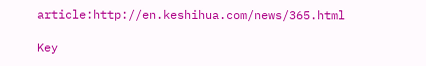article:http://en.keshihua.com/news/365.html

Key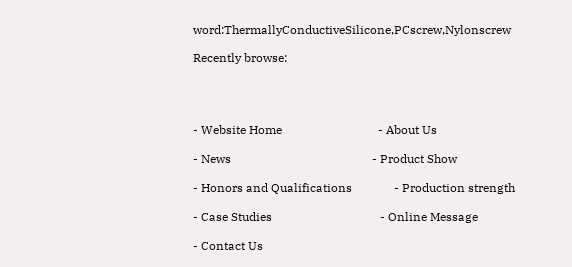word:ThermallyConductiveSilicone,PCscrew,Nylonscrew

Recently browse:




- Website Home                                - About Us

- News                                               - Product Show

- Honors and Qualifications              - Production strength

- Case Studies                                    - Online Message

- Contact Us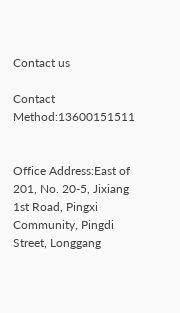Contact us

Contact Method:13600151511


Office Address:East of 201, No. 20-5, Jixiang 1st Road, Pingxi Community, Pingdi Street, Longgang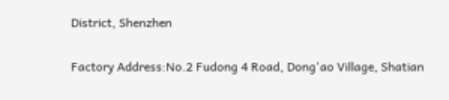District, Shenzhen

Factory Address:No.2 Fudong 4 Road, Dong'ao Village, Shatian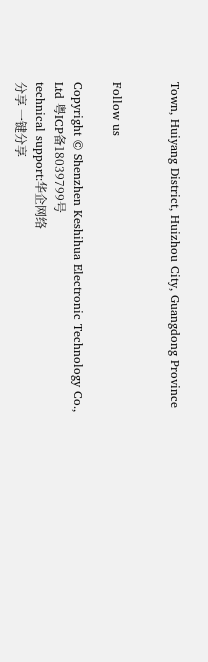Town, Huiyang District, Huizhou City, Guangdong Province


Follow us

Copyright © Shenzhen Keshihua Electronic Technology Co., Ltd 粤ICP备18039799号
technical support:华企网络
分享 一键分享